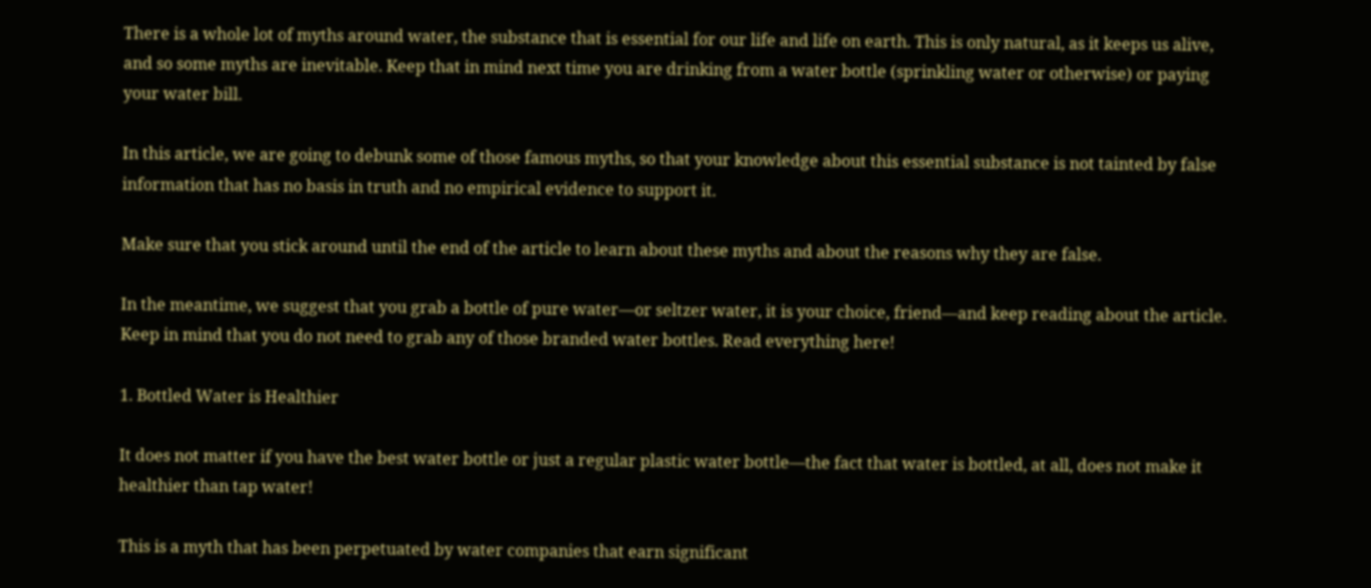There is a whole lot of myths around water, the substance that is essential for our life and life on earth. This is only natural, as it keeps us alive, and so some myths are inevitable. Keep that in mind next time you are drinking from a water bottle (sprinkling water or otherwise) or paying your water bill.

In this article, we are going to debunk some of those famous myths, so that your knowledge about this essential substance is not tainted by false information that has no basis in truth and no empirical evidence to support it.

Make sure that you stick around until the end of the article to learn about these myths and about the reasons why they are false.

In the meantime, we suggest that you grab a bottle of pure water—or seltzer water, it is your choice, friend—and keep reading about the article. Keep in mind that you do not need to grab any of those branded water bottles. Read everything here!

1. Bottled Water is Healthier

It does not matter if you have the best water bottle or just a regular plastic water bottle—the fact that water is bottled, at all, does not make it healthier than tap water!

This is a myth that has been perpetuated by water companies that earn significant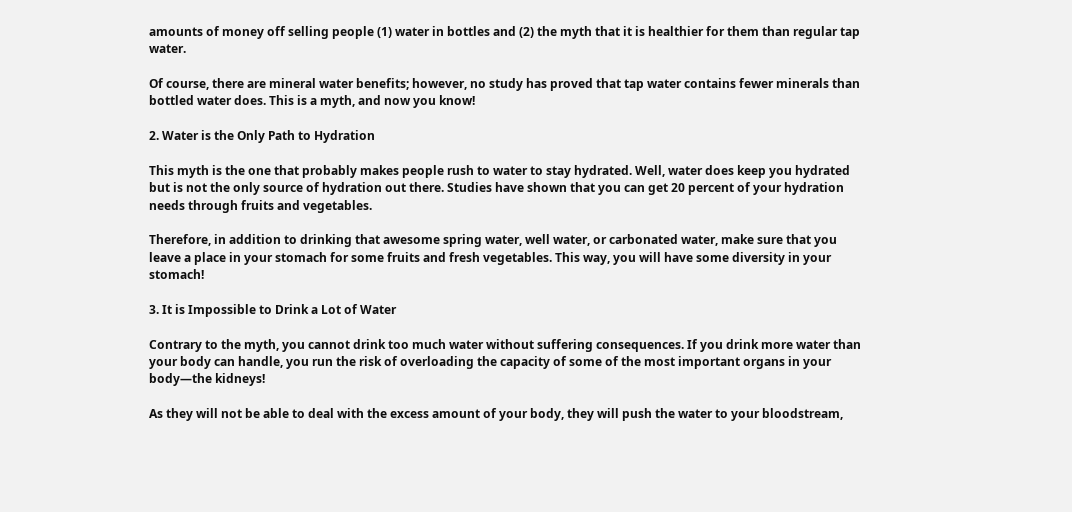amounts of money off selling people (1) water in bottles and (2) the myth that it is healthier for them than regular tap water.

Of course, there are mineral water benefits; however, no study has proved that tap water contains fewer minerals than bottled water does. This is a myth, and now you know!

2. Water is the Only Path to Hydration

This myth is the one that probably makes people rush to water to stay hydrated. Well, water does keep you hydrated but is not the only source of hydration out there. Studies have shown that you can get 20 percent of your hydration needs through fruits and vegetables.

Therefore, in addition to drinking that awesome spring water, well water, or carbonated water, make sure that you leave a place in your stomach for some fruits and fresh vegetables. This way, you will have some diversity in your stomach!

3. It is Impossible to Drink a Lot of Water

Contrary to the myth, you cannot drink too much water without suffering consequences. If you drink more water than your body can handle, you run the risk of overloading the capacity of some of the most important organs in your body—the kidneys!

As they will not be able to deal with the excess amount of your body, they will push the water to your bloodstream,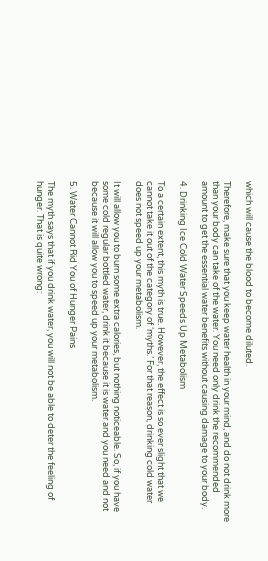which will cause the blood to become diluted.

Therefore, make sure that you keep water health in your mind, and do not drink more than your body can take of the water. You need only drink the recommended amount to get the essential water benefits without causing damage to your body.

4. Drinking Ice Cold Water Speeds Up Metabolism

To a certain extent, this myth is true. However, the effect is so ever slight that we cannot take it out of the category of ‘myths.’ For that reason, drinking cold water does not speed up your metabolism.

It will allow you to burn some extra calories, but nothing noticeable. So, if you have some cold regular bottled water, drink it because it is water and you need and not because it will allow you to speed up your metabolism.

5. Water Cannot Rid You of Hunger Pains

The myth says that if you drink water, you will not be able to deter the feeling of hunger. That is quite wrong: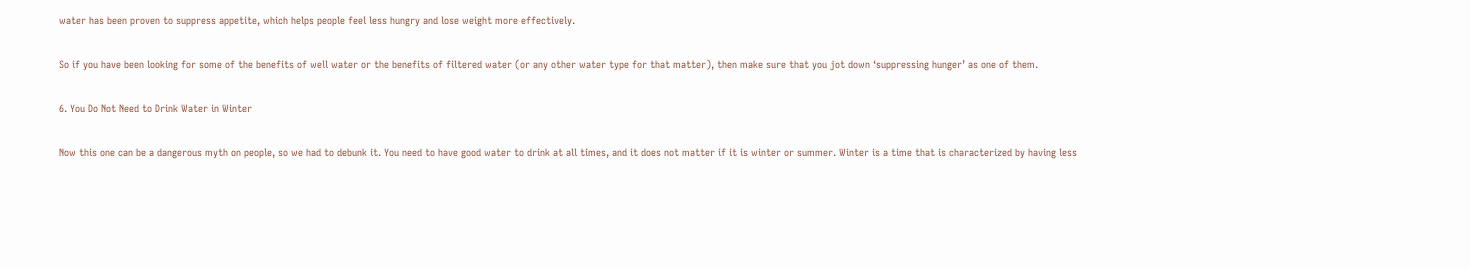water has been proven to suppress appetite, which helps people feel less hungry and lose weight more effectively.

So if you have been looking for some of the benefits of well water or the benefits of filtered water (or any other water type for that matter), then make sure that you jot down ‘suppressing hunger’ as one of them.

6. You Do Not Need to Drink Water in Winter

Now this one can be a dangerous myth on people, so we had to debunk it. You need to have good water to drink at all times, and it does not matter if it is winter or summer. Winter is a time that is characterized by having less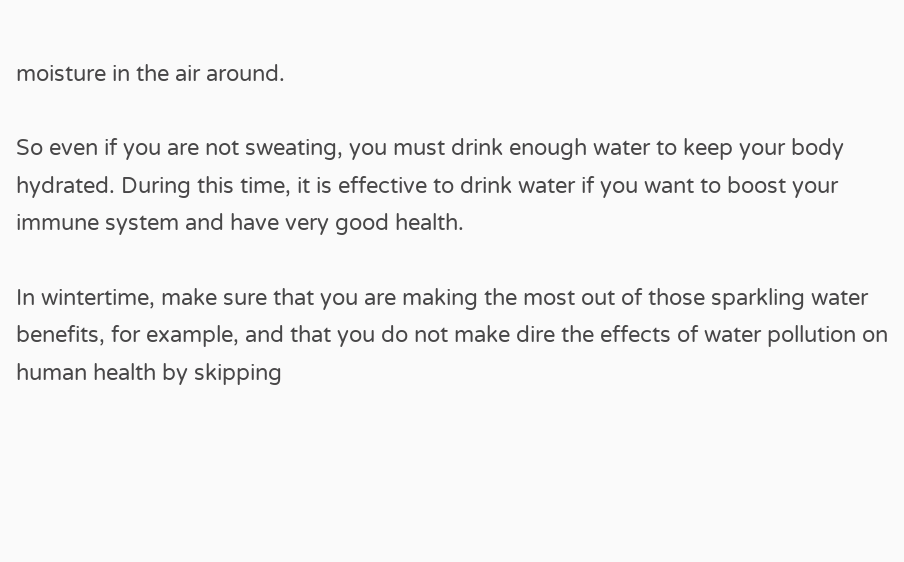moisture in the air around.

So even if you are not sweating, you must drink enough water to keep your body hydrated. During this time, it is effective to drink water if you want to boost your immune system and have very good health.

In wintertime, make sure that you are making the most out of those sparkling water benefits, for example, and that you do not make dire the effects of water pollution on human health by skipping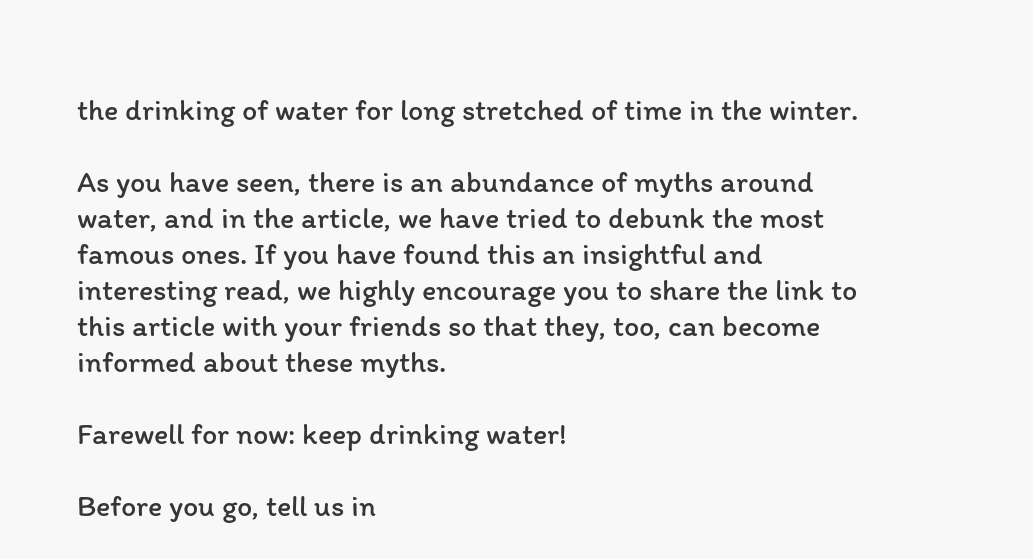the drinking of water for long stretched of time in the winter.

As you have seen, there is an abundance of myths around water, and in the article, we have tried to debunk the most famous ones. If you have found this an insightful and interesting read, we highly encourage you to share the link to this article with your friends so that they, too, can become informed about these myths.

Farewell for now: keep drinking water!

Before you go, tell us in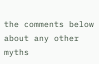the comments below about any other myths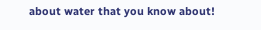about water that you know about!